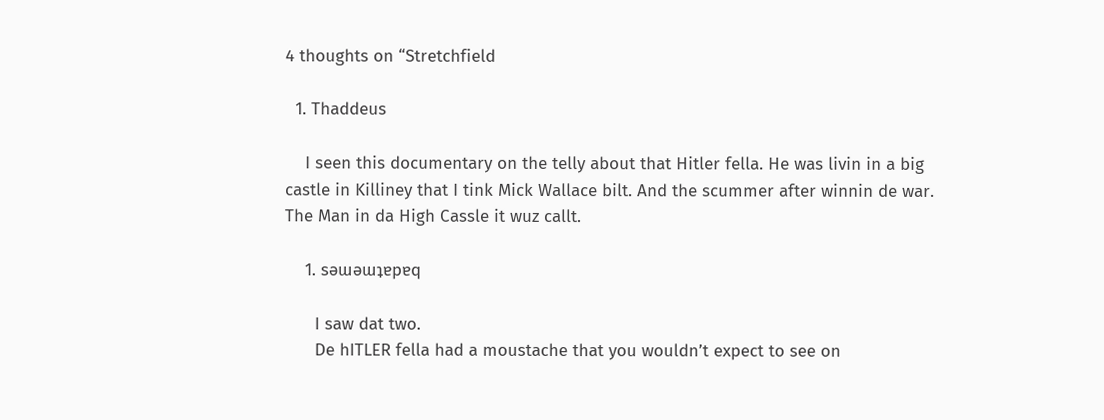4 thoughts on “Stretchfield

  1. Thaddeus

    I seen this documentary on the telly about that Hitler fella. He was livin in a big castle in Killiney that I tink Mick Wallace bilt. And the scummer after winnin de war. The Man in da High Cassle it wuz callt.

    1. sǝɯǝɯʇɐpɐq

      I saw dat two.
      De hITLER fella had a moustache that you wouldn’t expect to see on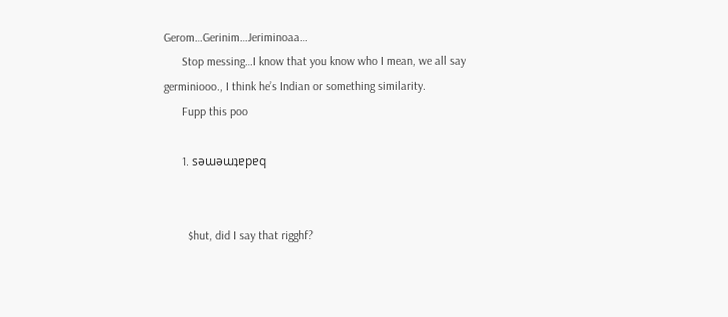Gerom…Gerinim…Jeriminoaa…
      Stop messing…I know that you know who I mean, we all say germiniooo., I think he’s Indian or something similarity.
      Fupp this poo

      1. sǝɯǝɯʇɐpɐq


        $hut, did I say that rigghf?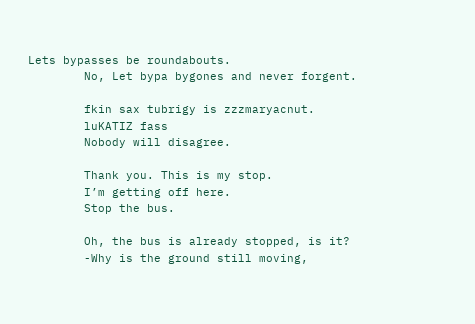Lets bypasses be roundabouts.
        No, Let bypa bygones and never forgent.

        fkin sax tubrigy is zzzmaryacnut.
        luKATIZ fass
        Nobody will disagree.

        Thank you. This is my stop.
        I’m getting off here.
        Stop the bus.

        Oh, the bus is already stopped, is it?
        -Why is the ground still moving,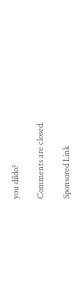you dildo?

Comments are closed.

Sponsored Link